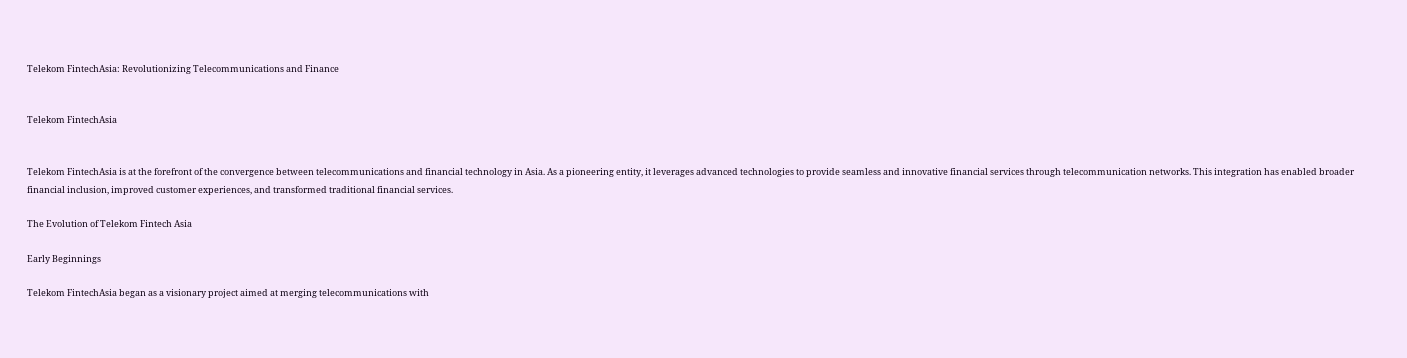Telekom FintechAsia: Revolutionizing Telecommunications and Finance


Telekom FintechAsia


Telekom FintechAsia is at the forefront of the convergence between telecommunications and financial technology in Asia. As a pioneering entity, it leverages advanced technologies to provide seamless and innovative financial services through telecommunication networks. This integration has enabled broader financial inclusion, improved customer experiences, and transformed traditional financial services.

The Evolution of Telekom Fintech Asia

Early Beginnings

Telekom FintechAsia began as a visionary project aimed at merging telecommunications with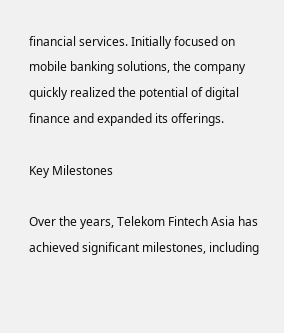financial services. Initially focused on mobile banking solutions, the company quickly realized the potential of digital finance and expanded its offerings.

Key Milestones

Over the years, Telekom Fintech Asia has achieved significant milestones, including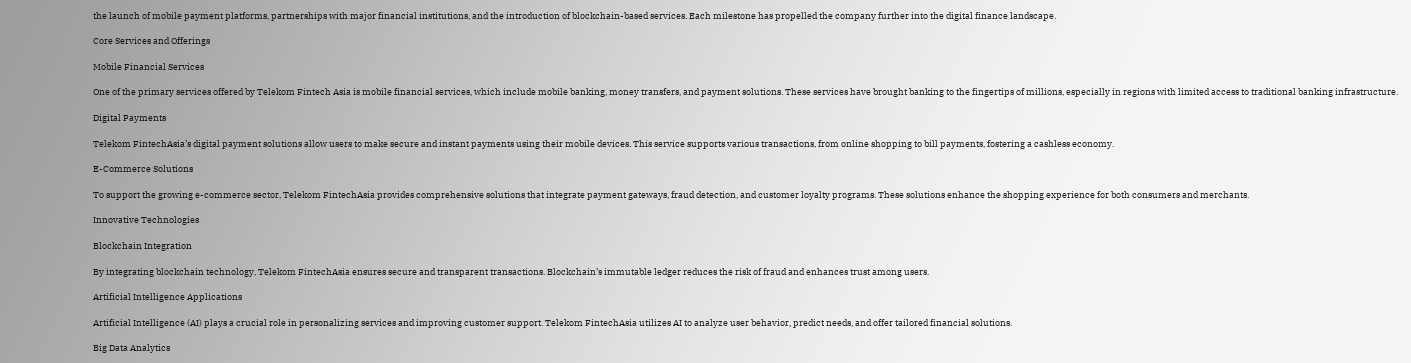the launch of mobile payment platforms, partnerships with major financial institutions, and the introduction of blockchain-based services. Each milestone has propelled the company further into the digital finance landscape.

Core Services and Offerings

Mobile Financial Services

One of the primary services offered by Telekom Fintech Asia is mobile financial services, which include mobile banking, money transfers, and payment solutions. These services have brought banking to the fingertips of millions, especially in regions with limited access to traditional banking infrastructure.

Digital Payments

Telekom FintechAsia’s digital payment solutions allow users to make secure and instant payments using their mobile devices. This service supports various transactions, from online shopping to bill payments, fostering a cashless economy.

E-Commerce Solutions

To support the growing e-commerce sector, Telekom FintechAsia provides comprehensive solutions that integrate payment gateways, fraud detection, and customer loyalty programs. These solutions enhance the shopping experience for both consumers and merchants.

Innovative Technologies

Blockchain Integration

By integrating blockchain technology, Telekom FintechAsia ensures secure and transparent transactions. Blockchain’s immutable ledger reduces the risk of fraud and enhances trust among users.

Artificial Intelligence Applications

Artificial Intelligence (AI) plays a crucial role in personalizing services and improving customer support. Telekom FintechAsia utilizes AI to analyze user behavior, predict needs, and offer tailored financial solutions.

Big Data Analytics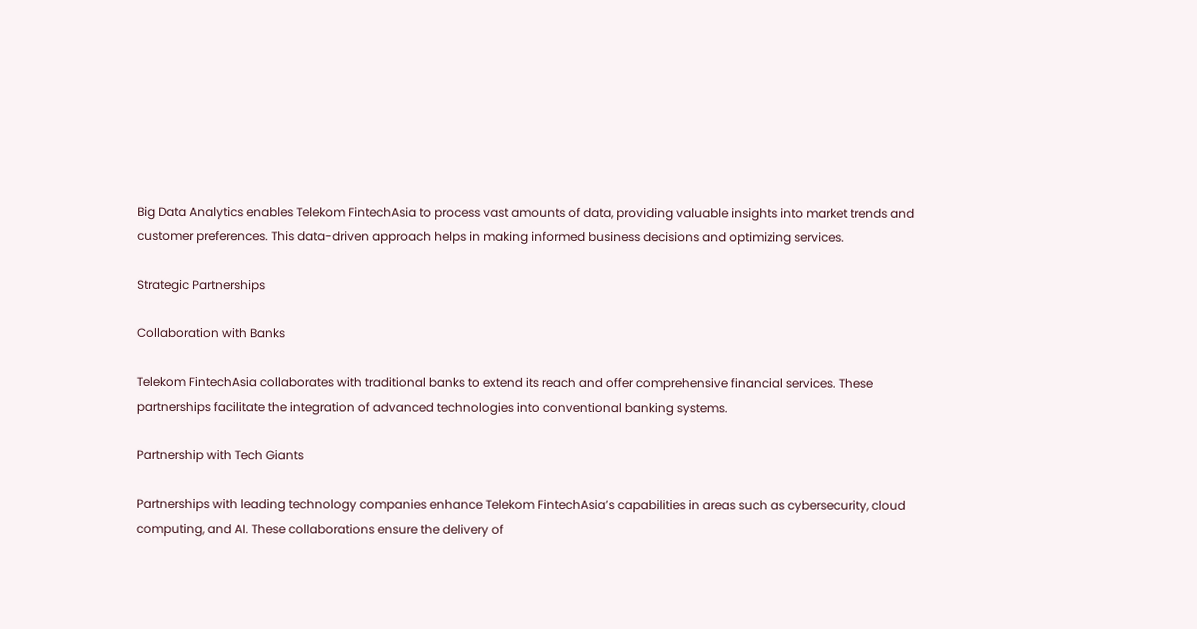Big Data Analytics enables Telekom FintechAsia to process vast amounts of data, providing valuable insights into market trends and customer preferences. This data-driven approach helps in making informed business decisions and optimizing services.

Strategic Partnerships

Collaboration with Banks

Telekom FintechAsia collaborates with traditional banks to extend its reach and offer comprehensive financial services. These partnerships facilitate the integration of advanced technologies into conventional banking systems.

Partnership with Tech Giants

Partnerships with leading technology companies enhance Telekom FintechAsia’s capabilities in areas such as cybersecurity, cloud computing, and AI. These collaborations ensure the delivery of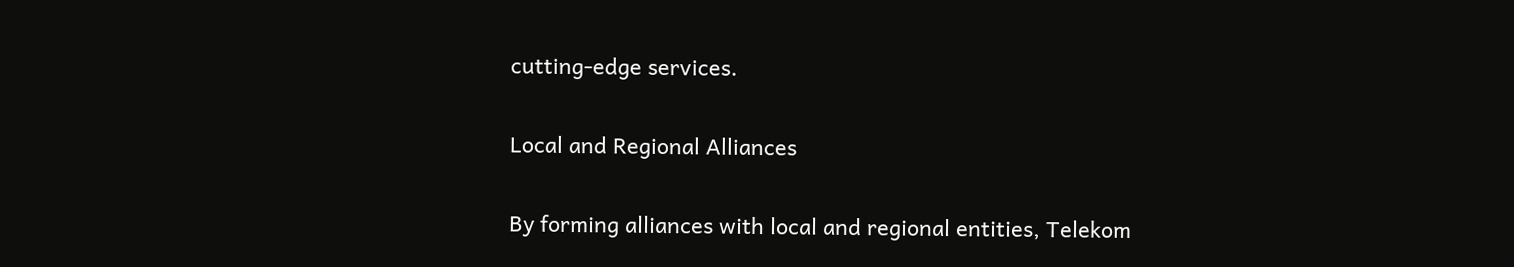cutting-edge services.

Local and Regional Alliances

By forming alliances with local and regional entities, Telekom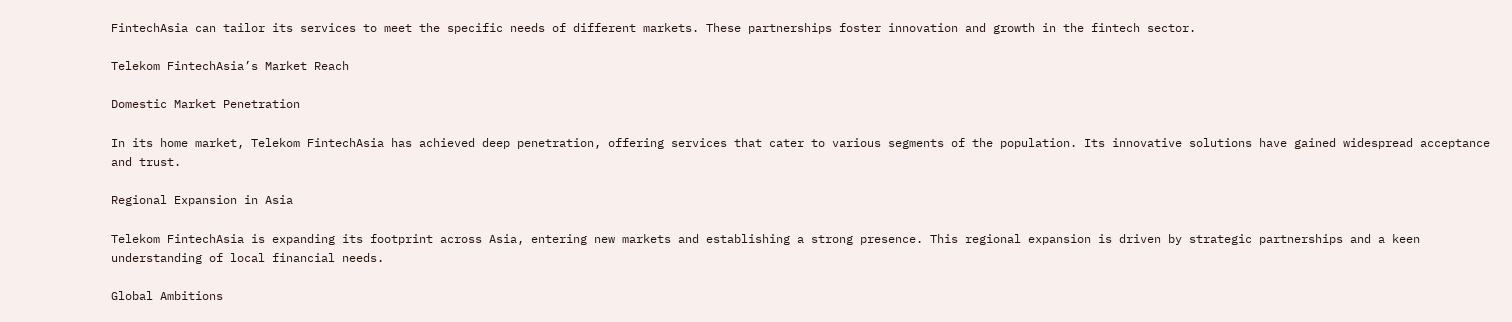FintechAsia can tailor its services to meet the specific needs of different markets. These partnerships foster innovation and growth in the fintech sector.

Telekom FintechAsia’s Market Reach

Domestic Market Penetration

In its home market, Telekom FintechAsia has achieved deep penetration, offering services that cater to various segments of the population. Its innovative solutions have gained widespread acceptance and trust.

Regional Expansion in Asia

Telekom FintechAsia is expanding its footprint across Asia, entering new markets and establishing a strong presence. This regional expansion is driven by strategic partnerships and a keen understanding of local financial needs.

Global Ambitions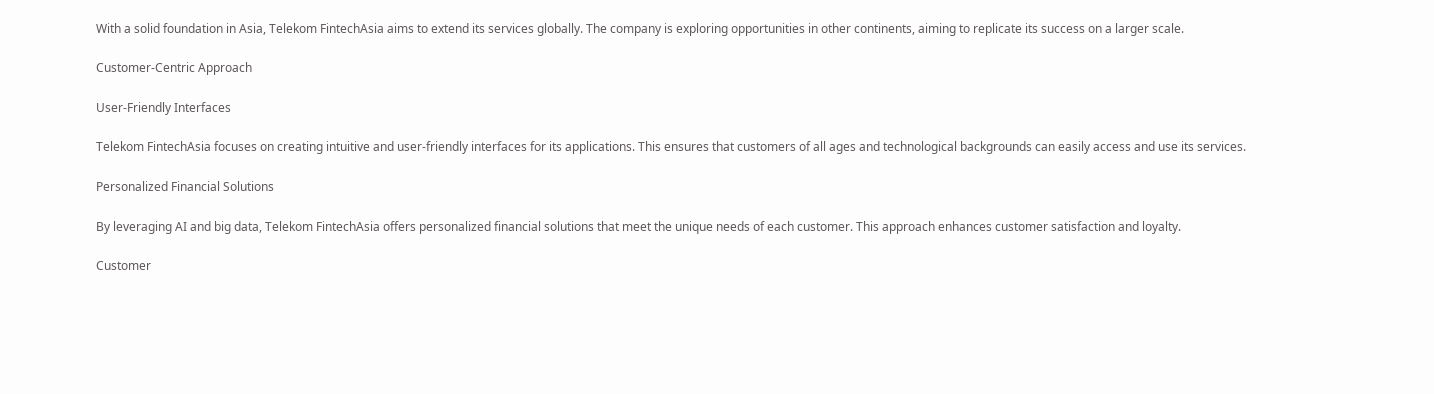With a solid foundation in Asia, Telekom FintechAsia aims to extend its services globally. The company is exploring opportunities in other continents, aiming to replicate its success on a larger scale.

Customer-Centric Approach

User-Friendly Interfaces

Telekom FintechAsia focuses on creating intuitive and user-friendly interfaces for its applications. This ensures that customers of all ages and technological backgrounds can easily access and use its services.

Personalized Financial Solutions

By leveraging AI and big data, Telekom FintechAsia offers personalized financial solutions that meet the unique needs of each customer. This approach enhances customer satisfaction and loyalty.

Customer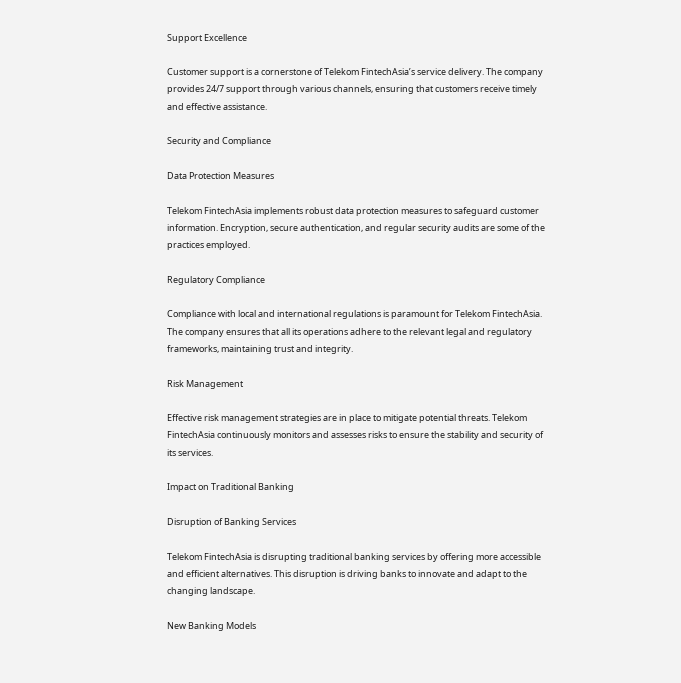Support Excellence

Customer support is a cornerstone of Telekom FintechAsia’s service delivery. The company provides 24/7 support through various channels, ensuring that customers receive timely and effective assistance.

Security and Compliance

Data Protection Measures

Telekom FintechAsia implements robust data protection measures to safeguard customer information. Encryption, secure authentication, and regular security audits are some of the practices employed.

Regulatory Compliance

Compliance with local and international regulations is paramount for Telekom FintechAsia. The company ensures that all its operations adhere to the relevant legal and regulatory frameworks, maintaining trust and integrity.

Risk Management

Effective risk management strategies are in place to mitigate potential threats. Telekom FintechAsia continuously monitors and assesses risks to ensure the stability and security of its services.

Impact on Traditional Banking

Disruption of Banking Services

Telekom FintechAsia is disrupting traditional banking services by offering more accessible and efficient alternatives. This disruption is driving banks to innovate and adapt to the changing landscape.

New Banking Models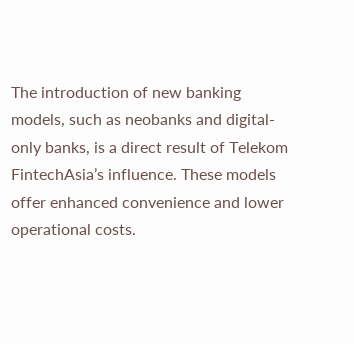The introduction of new banking models, such as neobanks and digital-only banks, is a direct result of Telekom FintechAsia’s influence. These models offer enhanced convenience and lower operational costs.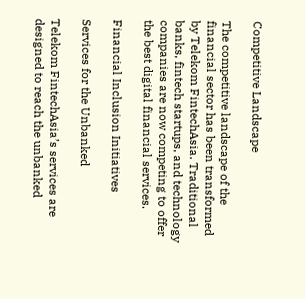Competitive Landscape

The competitive landscape of the financial sector has been transformed by Telekom FintechAsia. Traditional banks, fintech startups, and technology companies are now competing to offer the best digital financial services.

Financial Inclusion Initiatives

Services for the Unbanked

Telekom FintechAsia’s services are designed to reach the unbanked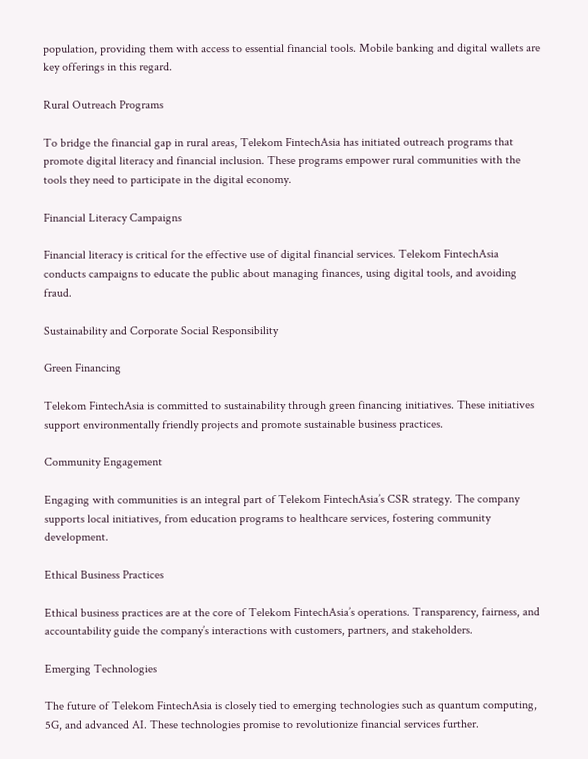population, providing them with access to essential financial tools. Mobile banking and digital wallets are key offerings in this regard.

Rural Outreach Programs

To bridge the financial gap in rural areas, Telekom FintechAsia has initiated outreach programs that promote digital literacy and financial inclusion. These programs empower rural communities with the tools they need to participate in the digital economy.

Financial Literacy Campaigns

Financial literacy is critical for the effective use of digital financial services. Telekom FintechAsia conducts campaigns to educate the public about managing finances, using digital tools, and avoiding fraud.

Sustainability and Corporate Social Responsibility

Green Financing

Telekom FintechAsia is committed to sustainability through green financing initiatives. These initiatives support environmentally friendly projects and promote sustainable business practices.

Community Engagement

Engaging with communities is an integral part of Telekom FintechAsia’s CSR strategy. The company supports local initiatives, from education programs to healthcare services, fostering community development.

Ethical Business Practices

Ethical business practices are at the core of Telekom FintechAsia’s operations. Transparency, fairness, and accountability guide the company’s interactions with customers, partners, and stakeholders.

Emerging Technologies

The future of Telekom FintechAsia is closely tied to emerging technologies such as quantum computing, 5G, and advanced AI. These technologies promise to revolutionize financial services further.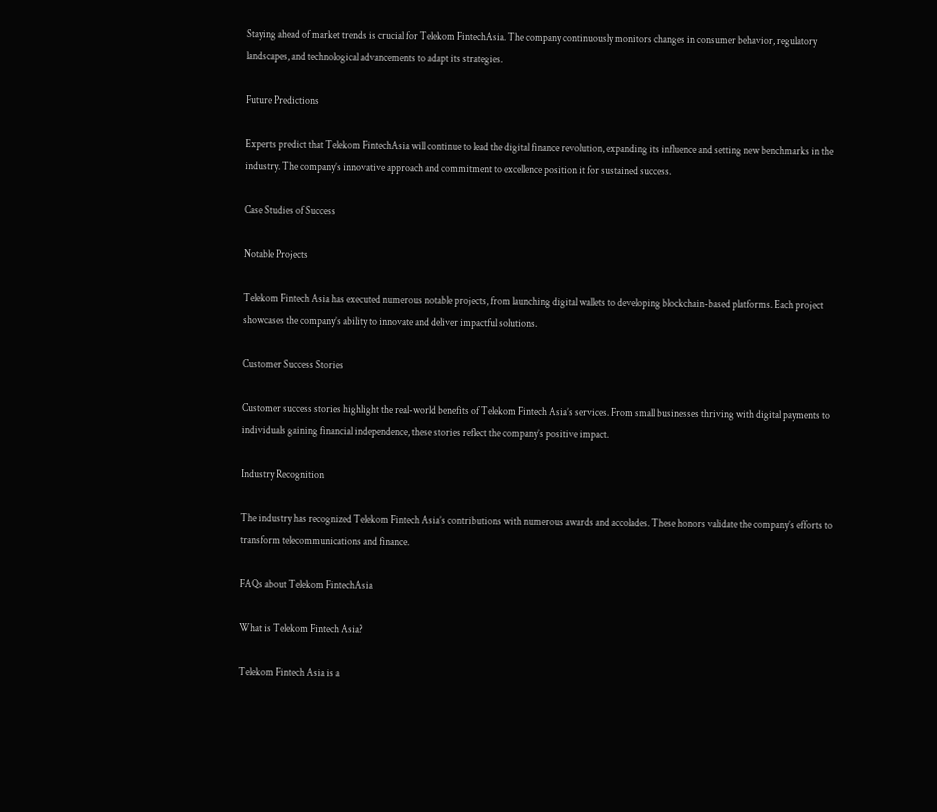Staying ahead of market trends is crucial for Telekom FintechAsia. The company continuously monitors changes in consumer behavior, regulatory landscapes, and technological advancements to adapt its strategies.

Future Predictions

Experts predict that Telekom FintechAsia will continue to lead the digital finance revolution, expanding its influence and setting new benchmarks in the industry. The company’s innovative approach and commitment to excellence position it for sustained success.

Case Studies of Success

Notable Projects

Telekom Fintech Asia has executed numerous notable projects, from launching digital wallets to developing blockchain-based platforms. Each project showcases the company’s ability to innovate and deliver impactful solutions.

Customer Success Stories

Customer success stories highlight the real-world benefits of Telekom Fintech Asia’s services. From small businesses thriving with digital payments to individuals gaining financial independence, these stories reflect the company’s positive impact.

Industry Recognition

The industry has recognized Telekom Fintech Asia’s contributions with numerous awards and accolades. These honors validate the company’s efforts to transform telecommunications and finance.

FAQs about Telekom FintechAsia

What is Telekom Fintech Asia?

Telekom Fintech Asia is a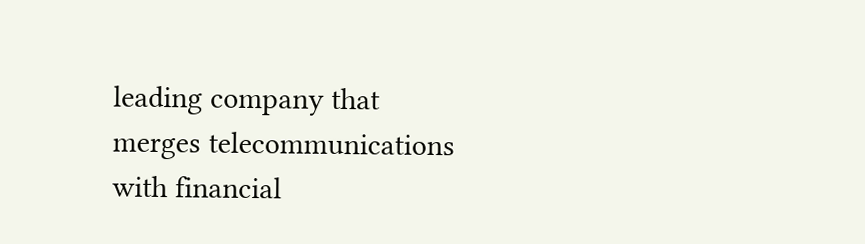leading company that merges telecommunications with financial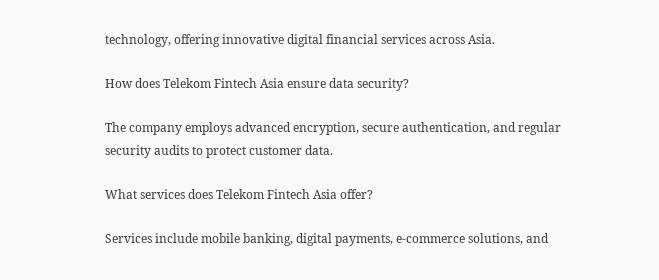technology, offering innovative digital financial services across Asia.

How does Telekom Fintech Asia ensure data security?

The company employs advanced encryption, secure authentication, and regular security audits to protect customer data.

What services does Telekom Fintech Asia offer?

Services include mobile banking, digital payments, e-commerce solutions, and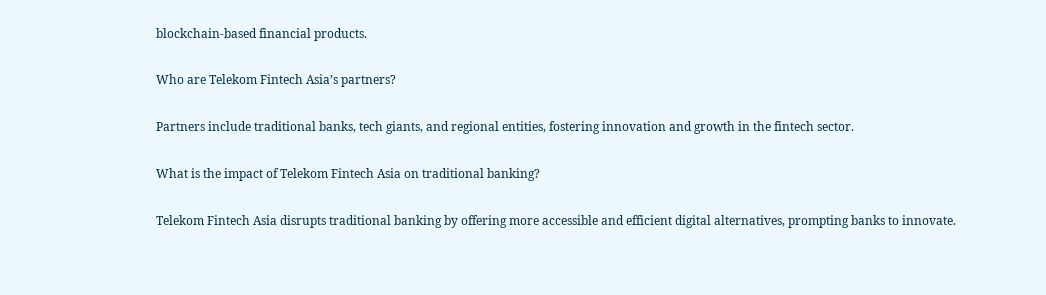blockchain-based financial products.

Who are Telekom Fintech Asia’s partners?

Partners include traditional banks, tech giants, and regional entities, fostering innovation and growth in the fintech sector.

What is the impact of Telekom Fintech Asia on traditional banking?

Telekom Fintech Asia disrupts traditional banking by offering more accessible and efficient digital alternatives, prompting banks to innovate.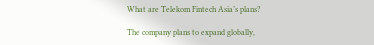What are Telekom Fintech Asia’s plans?

The company plans to expand globally,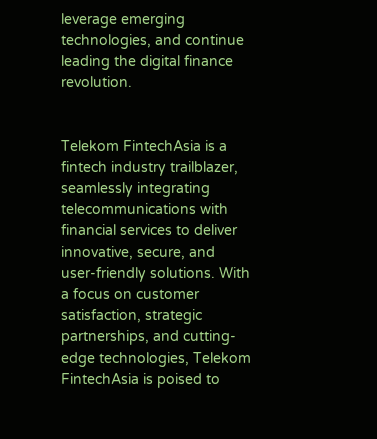leverage emerging technologies, and continue leading the digital finance revolution.


Telekom FintechAsia is a fintech industry trailblazer, seamlessly integrating telecommunications with financial services to deliver innovative, secure, and user-friendly solutions. With a focus on customer satisfaction, strategic partnerships, and cutting-edge technologies, Telekom FintechAsia is poised to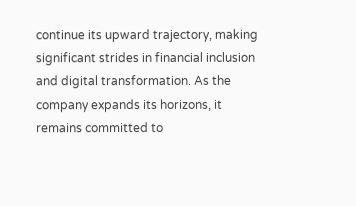continue its upward trajectory, making significant strides in financial inclusion and digital transformation. As the company expands its horizons, it remains committed to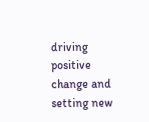driving positive change and setting new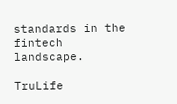standards in the fintech landscape.

TruLife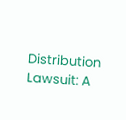Distribution Lawsuit: A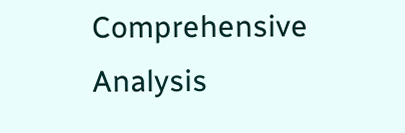Comprehensive Analysis